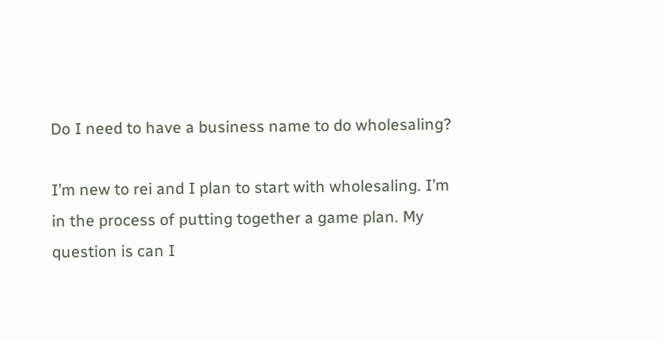Do I need to have a business name to do wholesaling?

I’m new to rei and I plan to start with wholesaling. I’m in the process of putting together a game plan. My question is can I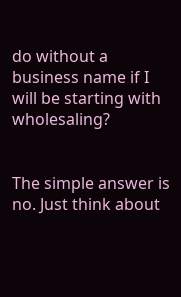do without a business name if I will be starting with wholesaling?


The simple answer is no. Just think about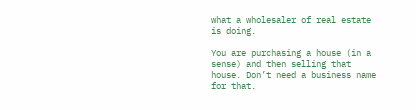what a wholesaler of real estate is doing.

You are purchasing a house (in a sense) and then selling that house. Don’t need a business name for that.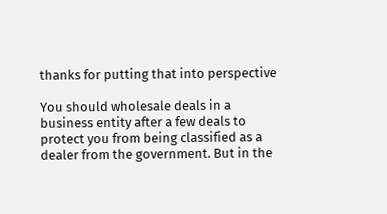thanks for putting that into perspective

You should wholesale deals in a business entity after a few deals to protect you from being classified as a dealer from the government. But in the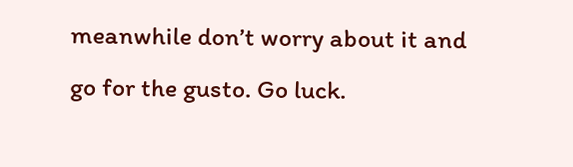meanwhile don’t worry about it and go for the gusto. Go luck.